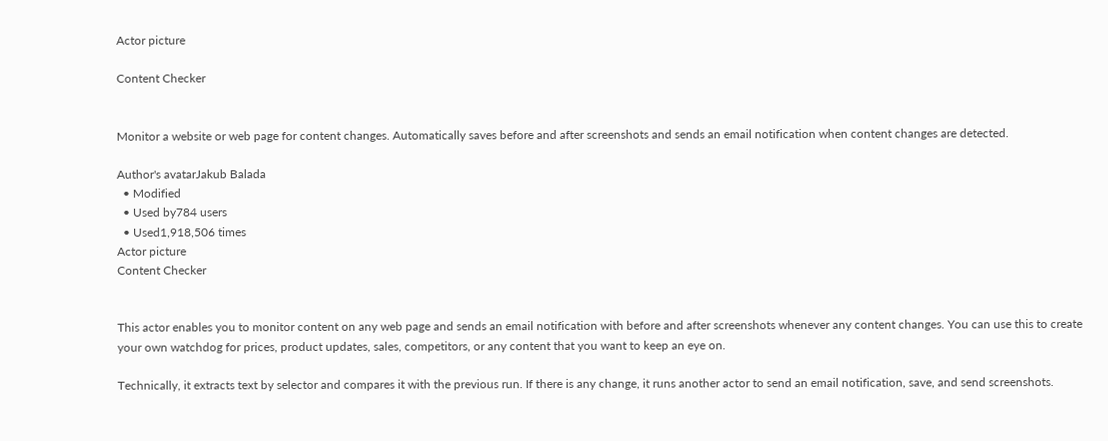Actor picture

Content Checker


Monitor a website or web page for content changes. Automatically saves before and after screenshots and sends an email notification when content changes are detected.

Author's avatarJakub Balada
  • Modified
  • Used by784 users
  • Used1,918,506 times
Actor picture
Content Checker


This actor enables you to monitor content on any web page and sends an email notification with before and after screenshots whenever any content changes. You can use this to create your own watchdog for prices, product updates, sales, competitors, or any content that you want to keep an eye on.

Technically, it extracts text by selector and compares it with the previous run. If there is any change, it runs another actor to send an email notification, save, and send screenshots.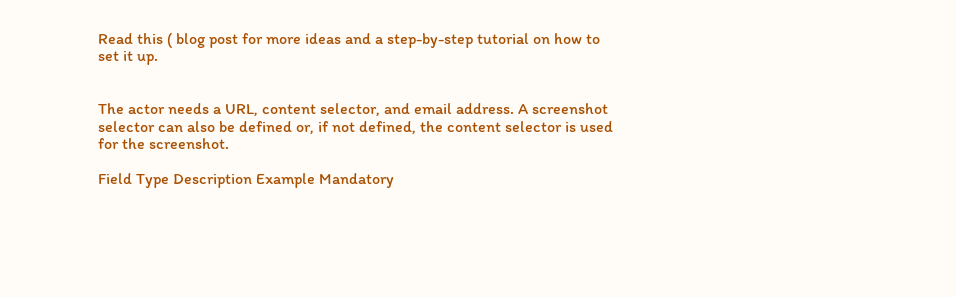Read this ( blog post for more ideas and a step-by-step tutorial on how to set it up.


The actor needs a URL, content selector, and email address. A screenshot selector can also be defined or, if not defined, the content selector is used for the screenshot.

Field Type Description Example Mandatory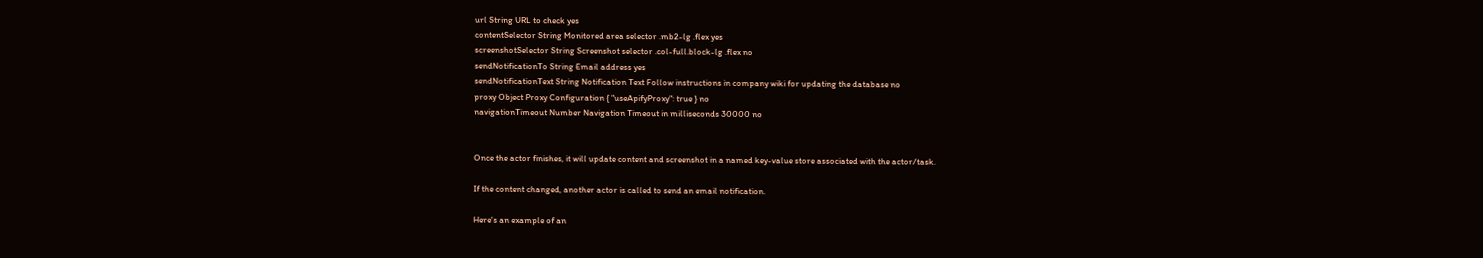url String URL to check yes
contentSelector String Monitored area selector .mb2-lg .flex yes
screenshotSelector String Screenshot selector .col-full.block-lg .flex no
sendNotificationTo String Email address yes
sendNotificationText String Notification Text Follow instructions in company wiki for updating the database no
proxy Object Proxy Configuration { "useApifyProxy": true } no
navigationTimeout Number Navigation Timeout in milliseconds 30000 no


Once the actor finishes, it will update content and screenshot in a named key-value store associated with the actor/task.

If the content changed, another actor is called to send an email notification.

Here's an example of an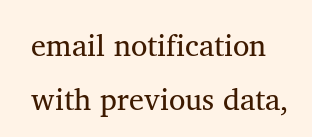email notification with previous data,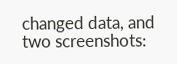changed data, and two screenshots: